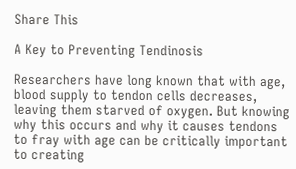Share This

A Key to Preventing Tendinosis

Researchers have long known that with age, blood supply to tendon cells decreases, leaving them starved of oxygen. But knowing why this occurs and why it causes tendons to fray with age can be critically important to creating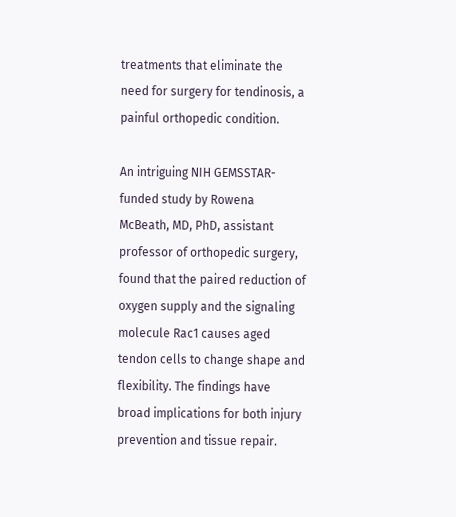treatments that eliminate the need for surgery for tendinosis, a painful orthopedic condition.

An intriguing NIH GEMSSTAR-funded study by Rowena McBeath, MD, PhD, assistant professor of orthopedic surgery, found that the paired reduction of oxygen supply and the signaling molecule Rac1 causes aged tendon cells to change shape and flexibility. The findings have broad implications for both injury prevention and tissue repair.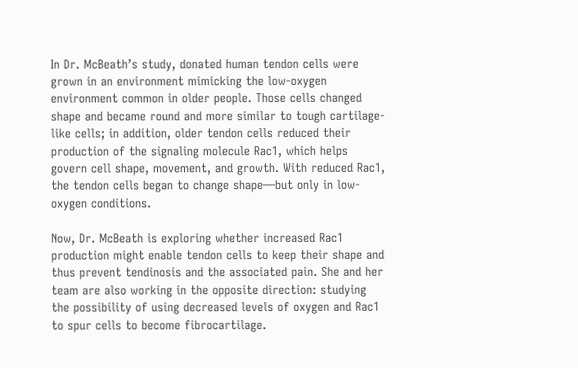In Dr. McBeath’s study, donated human tendon cells were grown in an environment mimicking the low-oxygen environment common in older people. Those cells changed shape and became round and more similar to tough cartilage-like cells; in addition, older tendon cells reduced their production of the signaling molecule Rac1, which helps govern cell shape, movement, and growth. With reduced Rac1, the tendon cells began to change shape—but only in low-oxygen conditions.

Now, Dr. McBeath is exploring whether increased Rac1 production might enable tendon cells to keep their shape and thus prevent tendinosis and the associated pain. She and her team are also working in the opposite direction: studying the possibility of using decreased levels of oxygen and Rac1 to spur cells to become fibrocartilage.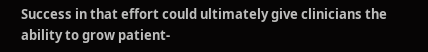Success in that effort could ultimately give clinicians the ability to grow patient-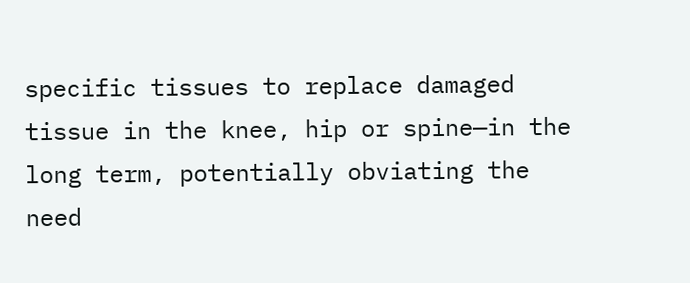specific tissues to replace damaged tissue in the knee, hip or spine—in the long term, potentially obviating the need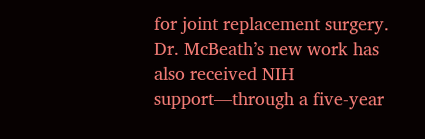for joint replacement surgery. Dr. McBeath’s new work has also received NIH support—through a five-year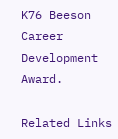K76 Beeson Career Development Award.

Related Links